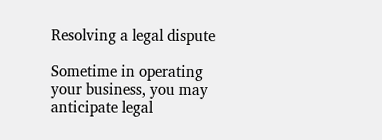Resolving a legal dispute

Sometime in operating your business, you may anticipate legal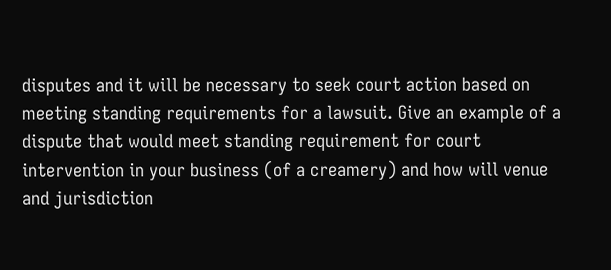disputes and it will be necessary to seek court action based on meeting standing requirements for a lawsuit. Give an example of a dispute that would meet standing requirement for court intervention in your business (of a creamery) and how will venue and jurisdiction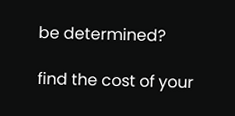be determined?

find the cost of your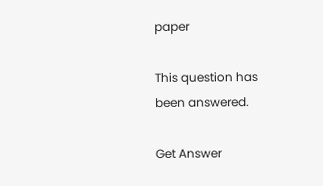paper

This question has been answered.

Get Answer